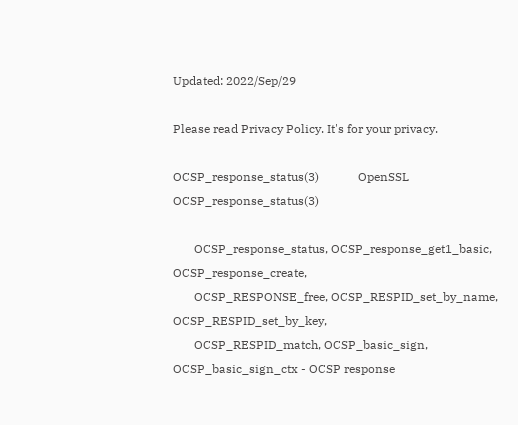Updated: 2022/Sep/29

Please read Privacy Policy. It's for your privacy.

OCSP_response_status(3)             OpenSSL            OCSP_response_status(3)

       OCSP_response_status, OCSP_response_get1_basic, OCSP_response_create,
       OCSP_RESPONSE_free, OCSP_RESPID_set_by_name, OCSP_RESPID_set_by_key,
       OCSP_RESPID_match, OCSP_basic_sign, OCSP_basic_sign_ctx - OCSP response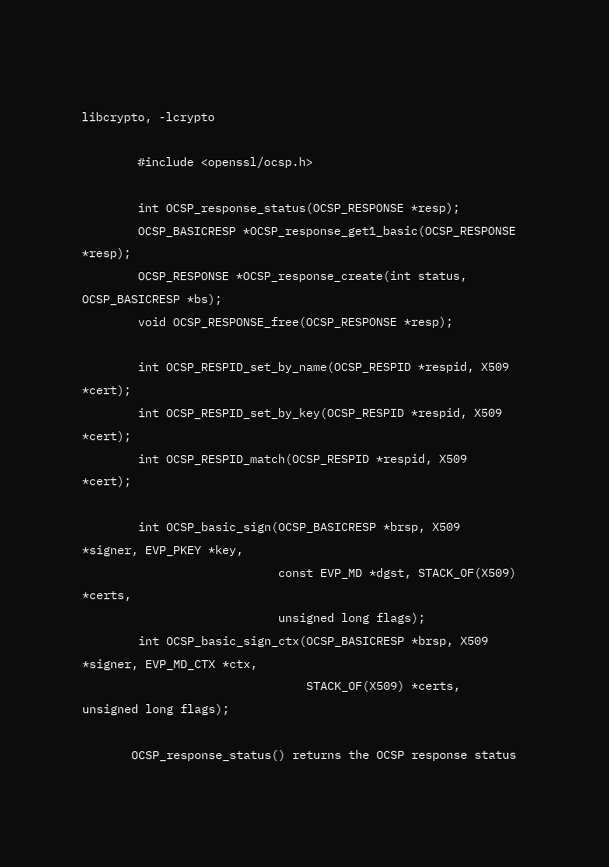libcrypto, -lcrypto

        #include <openssl/ocsp.h>

        int OCSP_response_status(OCSP_RESPONSE *resp);
        OCSP_BASICRESP *OCSP_response_get1_basic(OCSP_RESPONSE *resp);
        OCSP_RESPONSE *OCSP_response_create(int status, OCSP_BASICRESP *bs);
        void OCSP_RESPONSE_free(OCSP_RESPONSE *resp);

        int OCSP_RESPID_set_by_name(OCSP_RESPID *respid, X509 *cert);
        int OCSP_RESPID_set_by_key(OCSP_RESPID *respid, X509 *cert);
        int OCSP_RESPID_match(OCSP_RESPID *respid, X509 *cert);

        int OCSP_basic_sign(OCSP_BASICRESP *brsp, X509 *signer, EVP_PKEY *key,
                            const EVP_MD *dgst, STACK_OF(X509) *certs,
                            unsigned long flags);
        int OCSP_basic_sign_ctx(OCSP_BASICRESP *brsp, X509 *signer, EVP_MD_CTX *ctx,
                                STACK_OF(X509) *certs, unsigned long flags);

       OCSP_response_status() returns the OCSP response status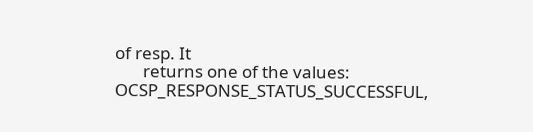of resp. It
       returns one of the values: OCSP_RESPONSE_STATUS_SUCCESSFUL,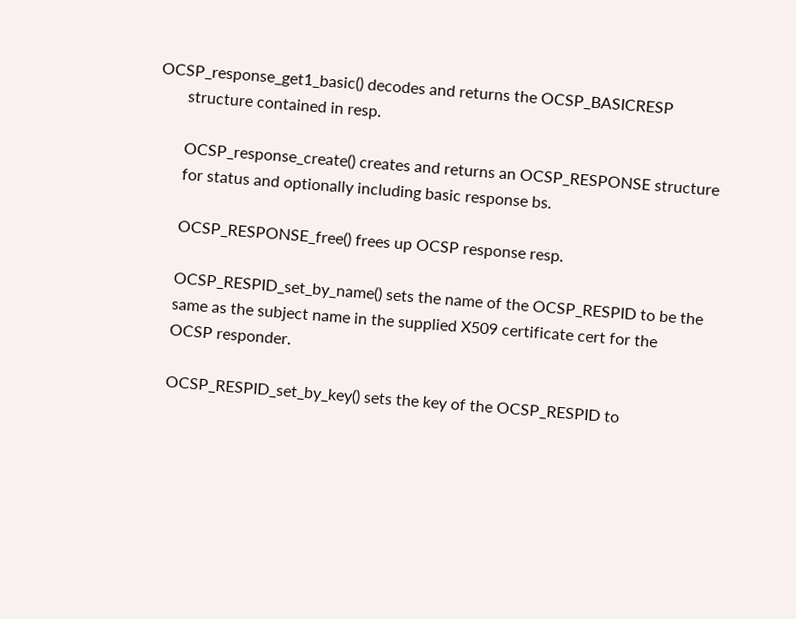OCSP_response_get1_basic() decodes and returns the OCSP_BASICRESP
       structure contained in resp.

       OCSP_response_create() creates and returns an OCSP_RESPONSE structure
       for status and optionally including basic response bs.

       OCSP_RESPONSE_free() frees up OCSP response resp.

       OCSP_RESPID_set_by_name() sets the name of the OCSP_RESPID to be the
       same as the subject name in the supplied X509 certificate cert for the
       OCSP responder.

       OCSP_RESPID_set_by_key() sets the key of the OCSP_RESPID to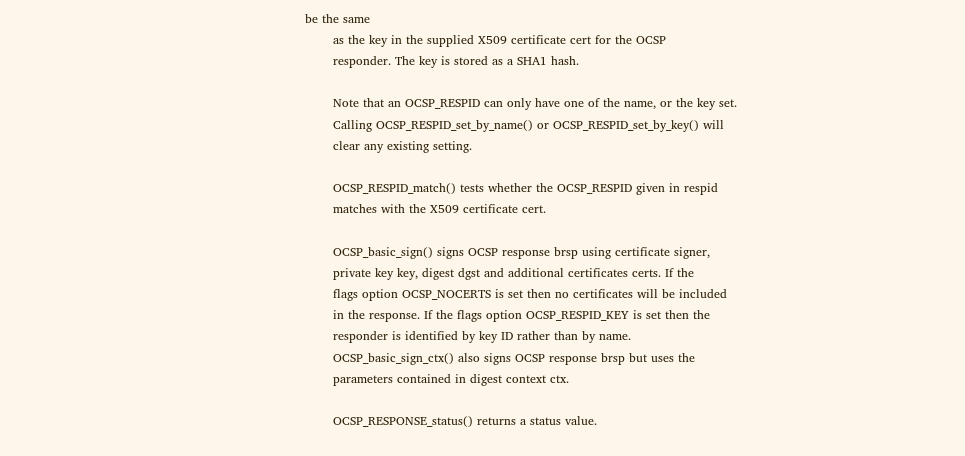be the same
       as the key in the supplied X509 certificate cert for the OCSP
       responder. The key is stored as a SHA1 hash.

       Note that an OCSP_RESPID can only have one of the name, or the key set.
       Calling OCSP_RESPID_set_by_name() or OCSP_RESPID_set_by_key() will
       clear any existing setting.

       OCSP_RESPID_match() tests whether the OCSP_RESPID given in respid
       matches with the X509 certificate cert.

       OCSP_basic_sign() signs OCSP response brsp using certificate signer,
       private key key, digest dgst and additional certificates certs. If the
       flags option OCSP_NOCERTS is set then no certificates will be included
       in the response. If the flags option OCSP_RESPID_KEY is set then the
       responder is identified by key ID rather than by name.
       OCSP_basic_sign_ctx() also signs OCSP response brsp but uses the
       parameters contained in digest context ctx.

       OCSP_RESPONSE_status() returns a status value.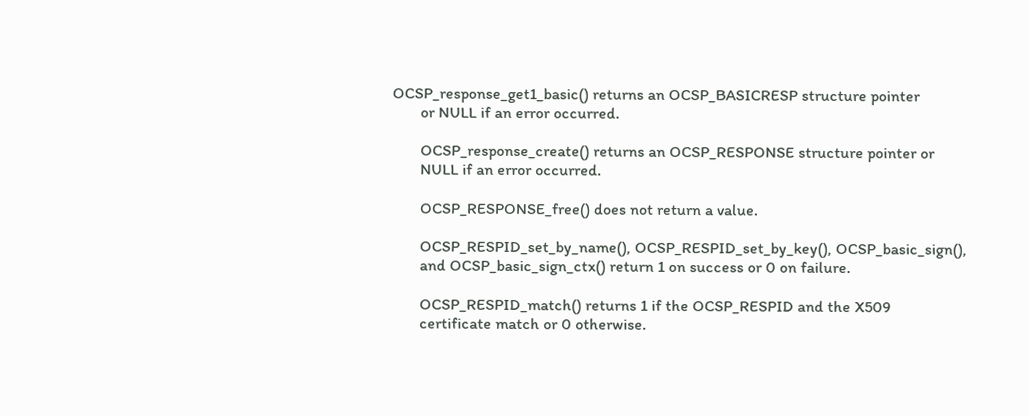OCSP_response_get1_basic() returns an OCSP_BASICRESP structure pointer
       or NULL if an error occurred.

       OCSP_response_create() returns an OCSP_RESPONSE structure pointer or
       NULL if an error occurred.

       OCSP_RESPONSE_free() does not return a value.

       OCSP_RESPID_set_by_name(), OCSP_RESPID_set_by_key(), OCSP_basic_sign(),
       and OCSP_basic_sign_ctx() return 1 on success or 0 on failure.

       OCSP_RESPID_match() returns 1 if the OCSP_RESPID and the X509
       certificate match or 0 otherwise.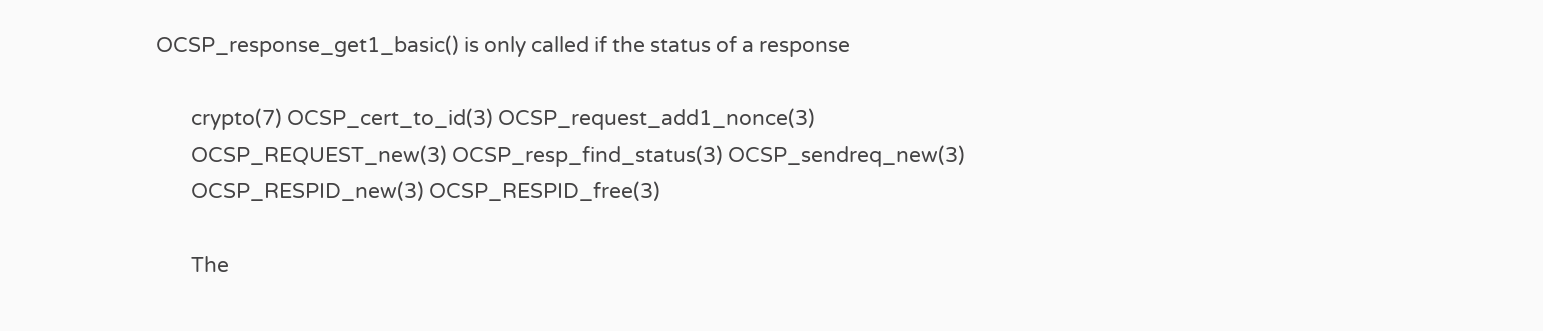OCSP_response_get1_basic() is only called if the status of a response

       crypto(7) OCSP_cert_to_id(3) OCSP_request_add1_nonce(3)
       OCSP_REQUEST_new(3) OCSP_resp_find_status(3) OCSP_sendreq_new(3)
       OCSP_RESPID_new(3) OCSP_RESPID_free(3)

       The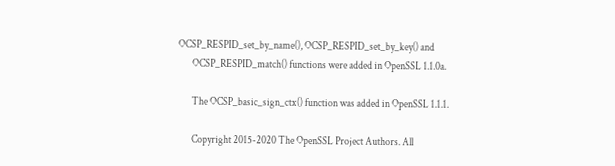OCSP_RESPID_set_by_name(), OCSP_RESPID_set_by_key() and
       OCSP_RESPID_match() functions were added in OpenSSL 1.1.0a.

       The OCSP_basic_sign_ctx() function was added in OpenSSL 1.1.1.

       Copyright 2015-2020 The OpenSSL Project Authors. All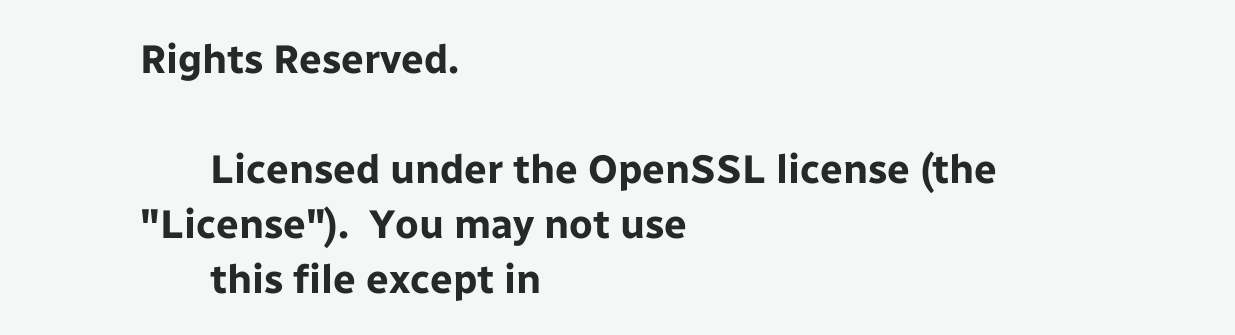Rights Reserved.

       Licensed under the OpenSSL license (the "License").  You may not use
       this file except in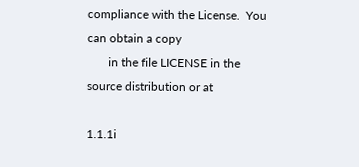compliance with the License.  You can obtain a copy
       in the file LICENSE in the source distribution or at

1.1.1i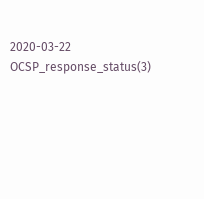2020-03-22           OCSP_response_status(3)